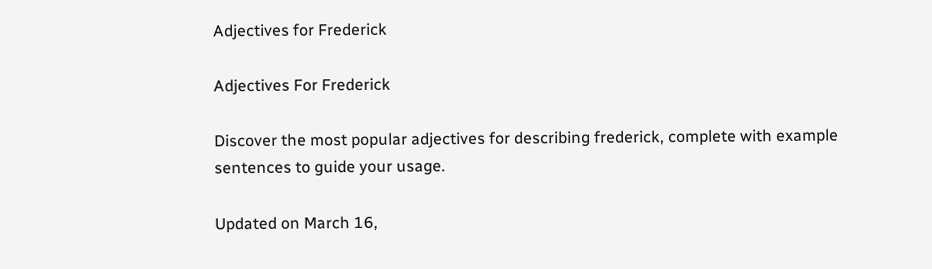Adjectives for Frederick

Adjectives For Frederick

Discover the most popular adjectives for describing frederick, complete with example sentences to guide your usage.

Updated on March 16,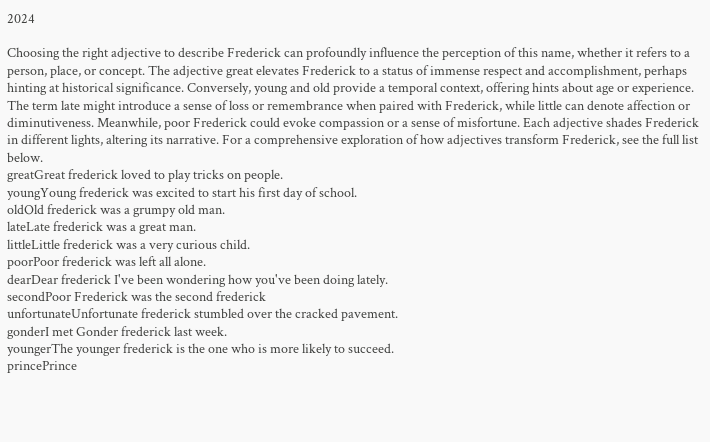2024

Choosing the right adjective to describe Frederick can profoundly influence the perception of this name, whether it refers to a person, place, or concept. The adjective great elevates Frederick to a status of immense respect and accomplishment, perhaps hinting at historical significance. Conversely, young and old provide a temporal context, offering hints about age or experience. The term late might introduce a sense of loss or remembrance when paired with Frederick, while little can denote affection or diminutiveness. Meanwhile, poor Frederick could evoke compassion or a sense of misfortune. Each adjective shades Frederick in different lights, altering its narrative. For a comprehensive exploration of how adjectives transform Frederick, see the full list below.
greatGreat frederick loved to play tricks on people.
youngYoung frederick was excited to start his first day of school.
oldOld frederick was a grumpy old man.
lateLate frederick was a great man.
littleLittle frederick was a very curious child.
poorPoor frederick was left all alone.
dearDear frederick I've been wondering how you've been doing lately.
secondPoor Frederick was the second frederick
unfortunateUnfortunate frederick stumbled over the cracked pavement.
gonderI met Gonder frederick last week.
youngerThe younger frederick is the one who is more likely to succeed.
princePrince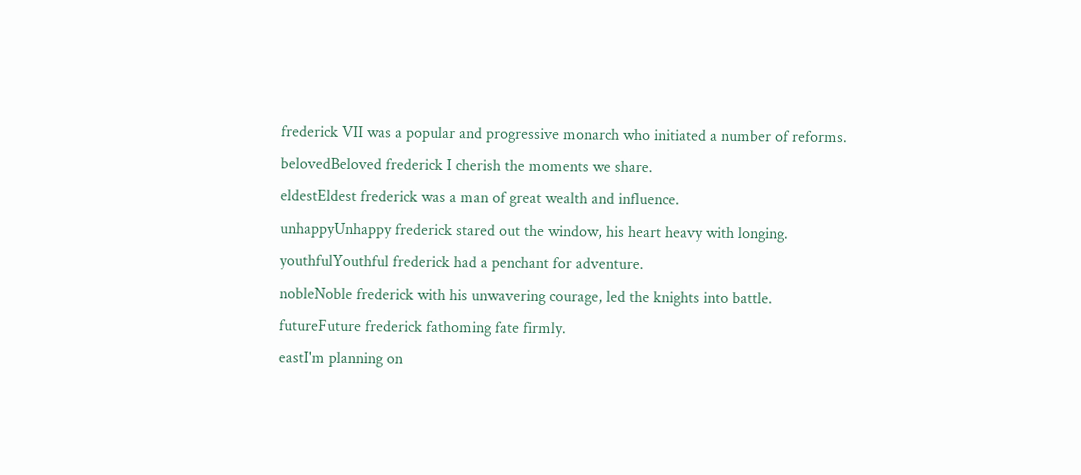frederick VII was a popular and progressive monarch who initiated a number of reforms.
belovedBeloved frederick I cherish the moments we share.
eldestEldest frederick was a man of great wealth and influence.
unhappyUnhappy frederick stared out the window, his heart heavy with longing.
youthfulYouthful frederick had a penchant for adventure.
nobleNoble frederick with his unwavering courage, led the knights into battle.
futureFuture frederick fathoming fate firmly.
eastI'm planning on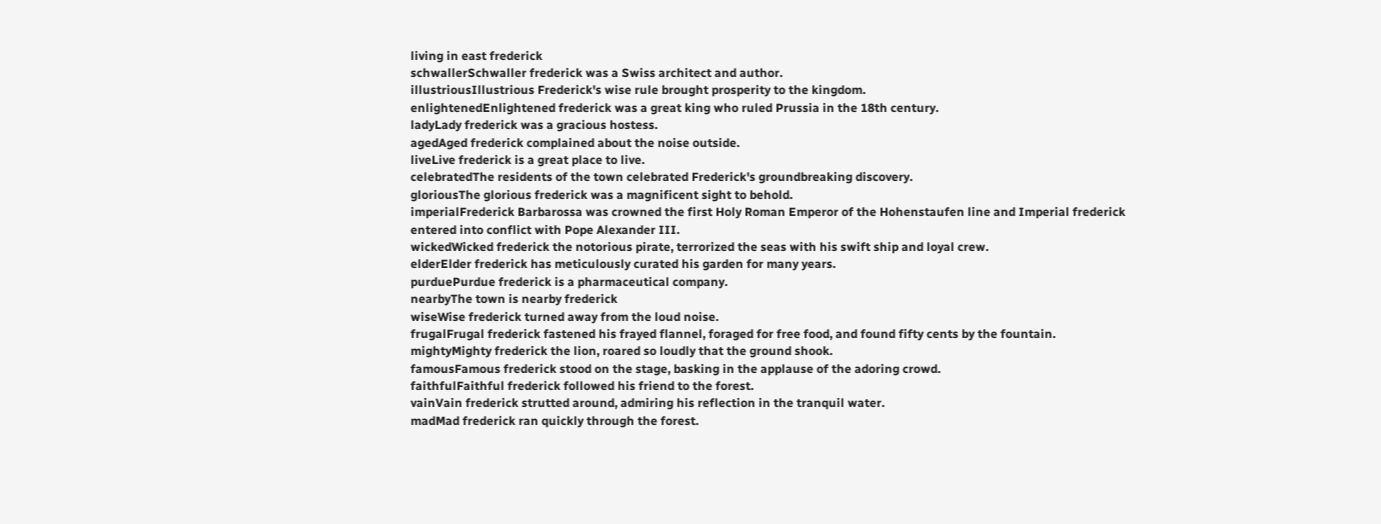living in east frederick
schwallerSchwaller frederick was a Swiss architect and author.
illustriousIllustrious Frederick's wise rule brought prosperity to the kingdom.
enlightenedEnlightened frederick was a great king who ruled Prussia in the 18th century.
ladyLady frederick was a gracious hostess.
agedAged frederick complained about the noise outside.
liveLive frederick is a great place to live.
celebratedThe residents of the town celebrated Frederick's groundbreaking discovery.
gloriousThe glorious frederick was a magnificent sight to behold.
imperialFrederick Barbarossa was crowned the first Holy Roman Emperor of the Hohenstaufen line and Imperial frederick entered into conflict with Pope Alexander III.
wickedWicked frederick the notorious pirate, terrorized the seas with his swift ship and loyal crew.
elderElder frederick has meticulously curated his garden for many years.
purduePurdue frederick is a pharmaceutical company.
nearbyThe town is nearby frederick
wiseWise frederick turned away from the loud noise.
frugalFrugal frederick fastened his frayed flannel, foraged for free food, and found fifty cents by the fountain.
mightyMighty frederick the lion, roared so loudly that the ground shook.
famousFamous frederick stood on the stage, basking in the applause of the adoring crowd.
faithfulFaithful frederick followed his friend to the forest.
vainVain frederick strutted around, admiring his reflection in the tranquil water.
madMad frederick ran quickly through the forest.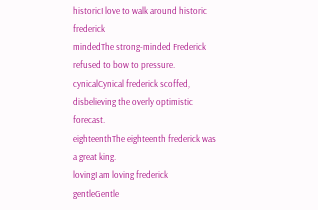historicI love to walk around historic frederick
mindedThe strong-minded Frederick refused to bow to pressure.
cynicalCynical frederick scoffed, disbelieving the overly optimistic forecast.
eighteenthThe eighteenth frederick was a great king.
lovingI am loving frederick
gentleGentle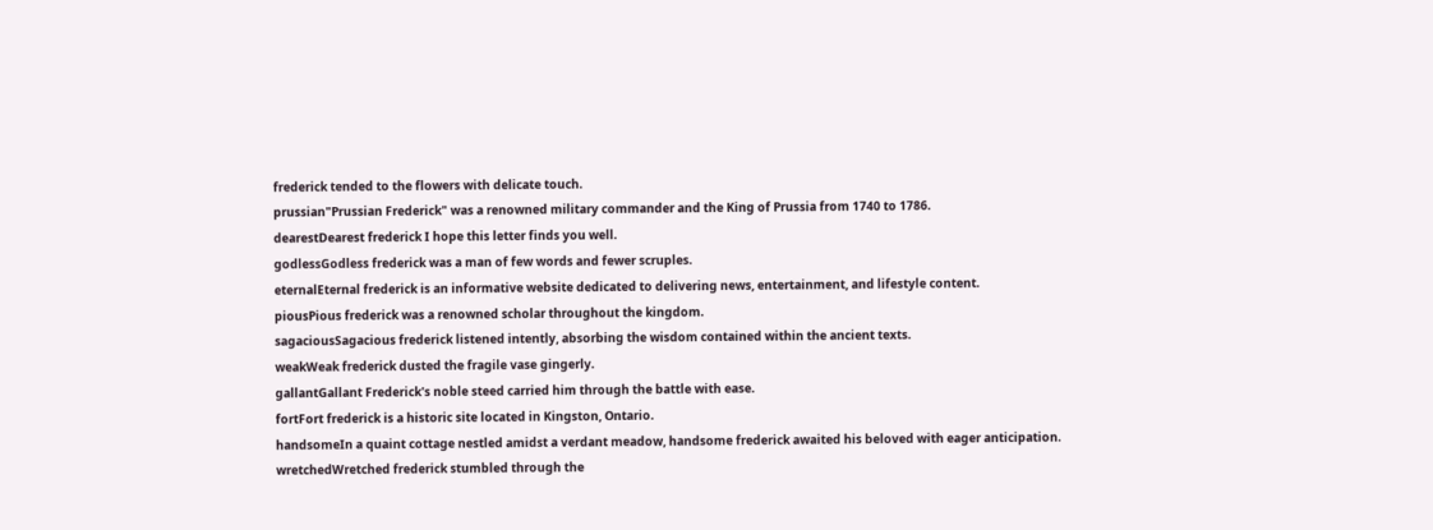frederick tended to the flowers with delicate touch.
prussian"Prussian Frederick" was a renowned military commander and the King of Prussia from 1740 to 1786.
dearestDearest frederick I hope this letter finds you well.
godlessGodless frederick was a man of few words and fewer scruples.
eternalEternal frederick is an informative website dedicated to delivering news, entertainment, and lifestyle content.
piousPious frederick was a renowned scholar throughout the kingdom.
sagaciousSagacious frederick listened intently, absorbing the wisdom contained within the ancient texts.
weakWeak frederick dusted the fragile vase gingerly.
gallantGallant Frederick's noble steed carried him through the battle with ease.
fortFort frederick is a historic site located in Kingston, Ontario.
handsomeIn a quaint cottage nestled amidst a verdant meadow, handsome frederick awaited his beloved with eager anticipation.
wretchedWretched frederick stumbled through the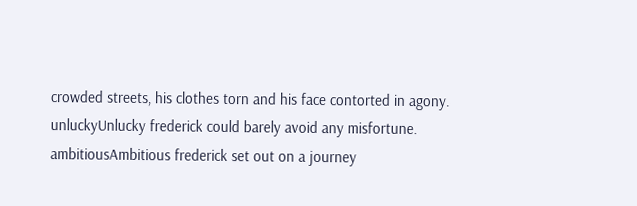crowded streets, his clothes torn and his face contorted in agony.
unluckyUnlucky frederick could barely avoid any misfortune.
ambitiousAmbitious frederick set out on a journey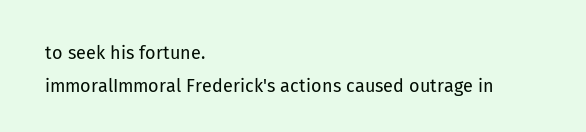to seek his fortune.
immoralImmoral Frederick's actions caused outrage in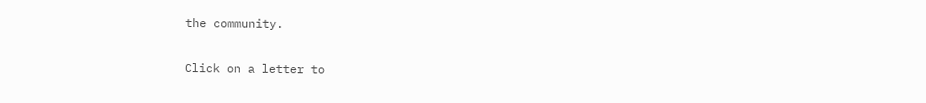the community.

Click on a letter to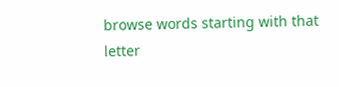browse words starting with that letter